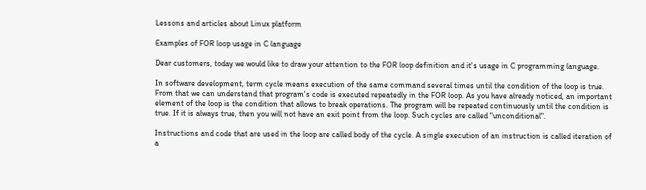Lessons and articles about Linux platform

Examples of FOR loop usage in C language

Dear customers, today we would like to draw your attention to the FOR loop definition and it's usage in C programming language.

In software development, term cycle means execution of the same command several times until the condition of the loop is true. From that we can understand that program's code is executed repeatedly in the FOR loop. As you have already noticed, an important element of the loop is the condition that allows to break operations. The program will be repeated continuously until the condition is true. If it is always true, then you will not have an exit point from the loop. Such cycles are called "unconditional".

Instructions and code that are used in the loop are called body of the cycle. A single execution of an instruction is called iteration of a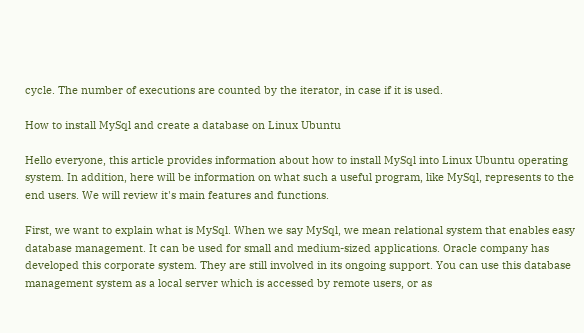cycle. The number of executions are counted by the iterator, in case if it is used.

How to install MySql and create a database on Linux Ubuntu

Hello everyone, this article provides information about how to install MySql into Linux Ubuntu operating system. In addition, here will be information on what such a useful program, like MySql, represents to the end users. We will review it's main features and functions.

First, we want to explain what is MySql. When we say MySql, we mean relational system that enables easy database management. It can be used for small and medium-sized applications. Oracle company has developed this corporate system. They are still involved in its ongoing support. You can use this database management system as a local server which is accessed by remote users, or as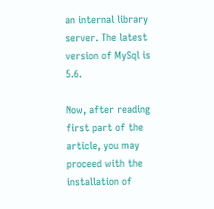an internal library server. The latest version of MySql is 5.6.

Now, after reading first part of the article, you may proceed with the installation of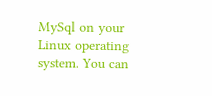MySql on your Linux operating system. You can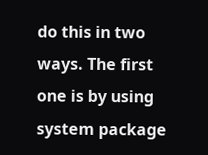do this in two ways. The first one is by using system package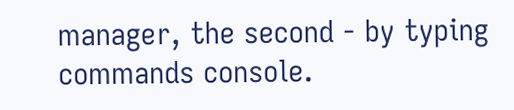manager, the second - by typing commands console.